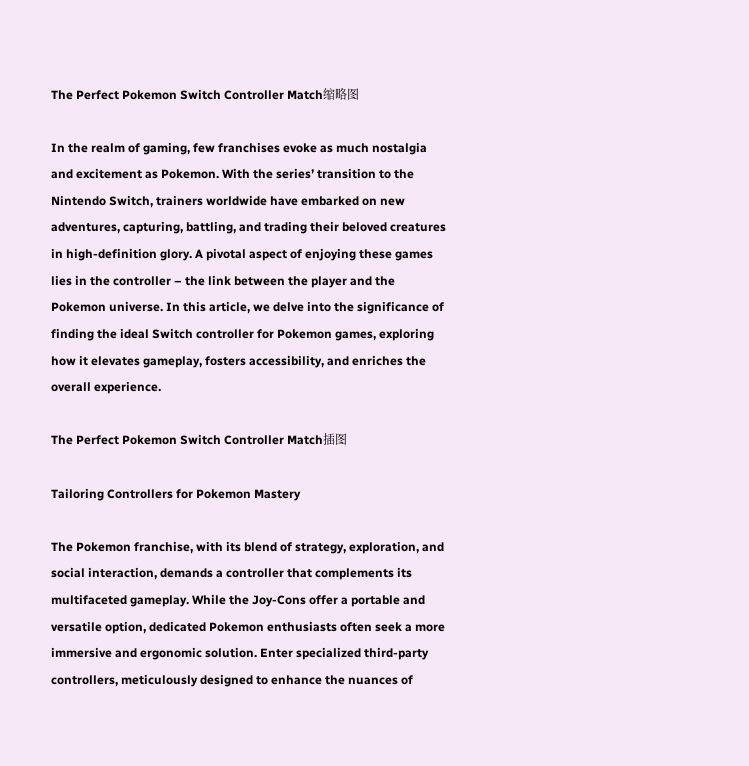The Perfect Pokemon Switch Controller Match缩略图

In the realm of gaming, few franchises evoke as much nostalgia and excitement as Pokemon. With the series’ transition to the Nintendo Switch, trainers worldwide have embarked on new adventures, capturing, battling, and trading their beloved creatures in high-definition glory. A pivotal aspect of enjoying these games lies in the controller – the link between the player and the Pokemon universe. In this article, we delve into the significance of finding the ideal Switch controller for Pokemon games, exploring how it elevates gameplay, fosters accessibility, and enriches the overall experience.

The Perfect Pokemon Switch Controller Match插图

Tailoring Controllers for Pokemon Mastery

The Pokemon franchise, with its blend of strategy, exploration, and social interaction, demands a controller that complements its multifaceted gameplay. While the Joy-Cons offer a portable and versatile option, dedicated Pokemon enthusiasts often seek a more immersive and ergonomic solution. Enter specialized third-party controllers, meticulously designed to enhance the nuances of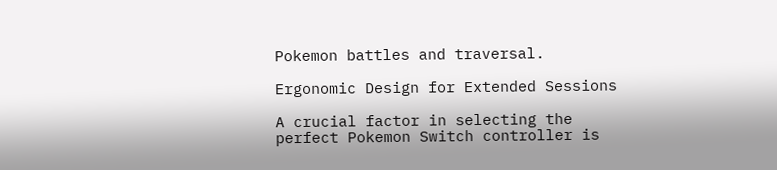Pokemon battles and traversal.

Ergonomic Design for Extended Sessions

A crucial factor in selecting the perfect Pokemon Switch controller is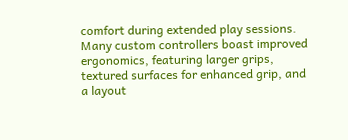comfort during extended play sessions. Many custom controllers boast improved ergonomics, featuring larger grips, textured surfaces for enhanced grip, and a layout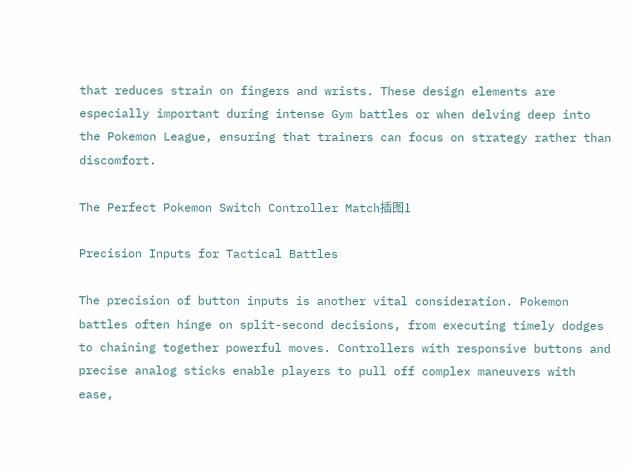that reduces strain on fingers and wrists. These design elements are especially important during intense Gym battles or when delving deep into the Pokemon League, ensuring that trainers can focus on strategy rather than discomfort.

The Perfect Pokemon Switch Controller Match插图1

Precision Inputs for Tactical Battles

The precision of button inputs is another vital consideration. Pokemon battles often hinge on split-second decisions, from executing timely dodges to chaining together powerful moves. Controllers with responsive buttons and precise analog sticks enable players to pull off complex maneuvers with ease,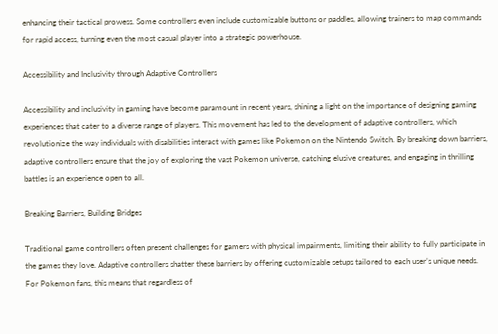enhancing their tactical prowess. Some controllers even include customizable buttons or paddles, allowing trainers to map commands for rapid access, turning even the most casual player into a strategic powerhouse.

Accessibility and Inclusivity through Adaptive Controllers

Accessibility and inclusivity in gaming have become paramount in recent years, shining a light on the importance of designing gaming experiences that cater to a diverse range of players. This movement has led to the development of adaptive controllers, which revolutionize the way individuals with disabilities interact with games like Pokemon on the Nintendo Switch. By breaking down barriers, adaptive controllers ensure that the joy of exploring the vast Pokemon universe, catching elusive creatures, and engaging in thrilling battles is an experience open to all.

Breaking Barriers, Building Bridges

Traditional game controllers often present challenges for gamers with physical impairments, limiting their ability to fully participate in the games they love. Adaptive controllers shatter these barriers by offering customizable setups tailored to each user’s unique needs. For Pokemon fans, this means that regardless of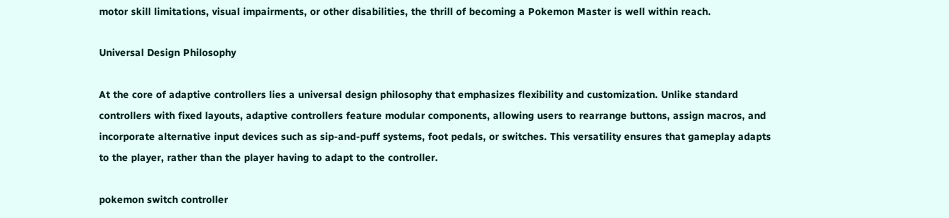motor skill limitations, visual impairments, or other disabilities, the thrill of becoming a Pokemon Master is well within reach.

Universal Design Philosophy

At the core of adaptive controllers lies a universal design philosophy that emphasizes flexibility and customization. Unlike standard controllers with fixed layouts, adaptive controllers feature modular components, allowing users to rearrange buttons, assign macros, and incorporate alternative input devices such as sip-and-puff systems, foot pedals, or switches. This versatility ensures that gameplay adapts to the player, rather than the player having to adapt to the controller.

pokemon switch controller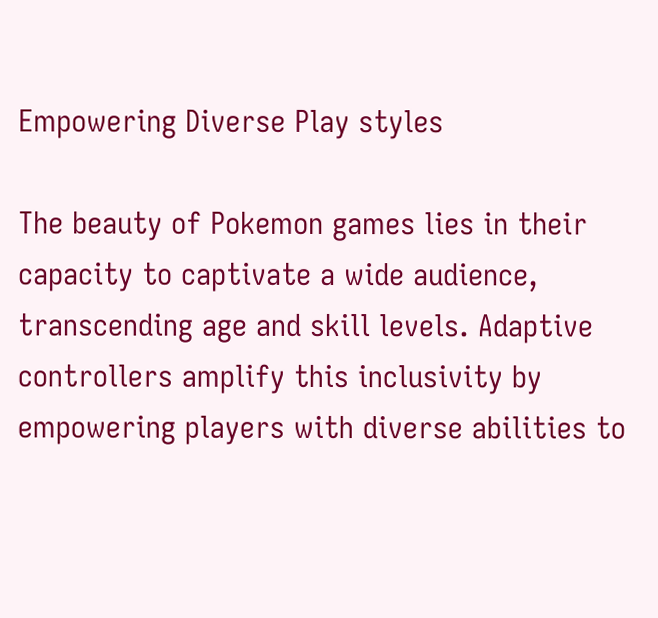Empowering Diverse Play styles

The beauty of Pokemon games lies in their capacity to captivate a wide audience, transcending age and skill levels. Adaptive controllers amplify this inclusivity by empowering players with diverse abilities to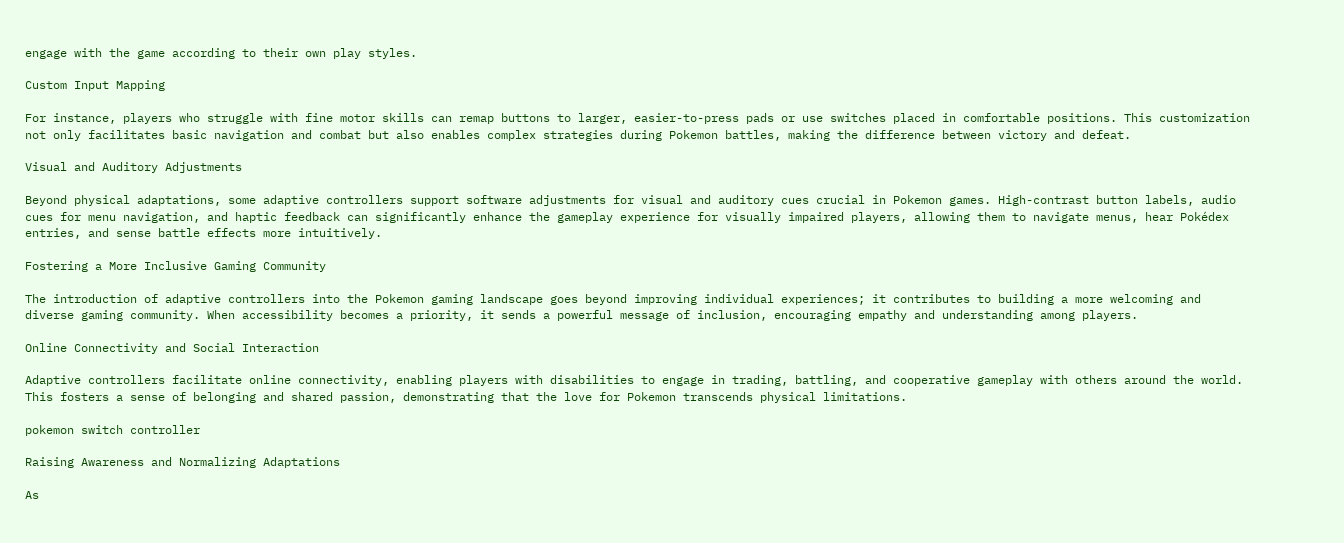engage with the game according to their own play styles.

Custom Input Mapping

For instance, players who struggle with fine motor skills can remap buttons to larger, easier-to-press pads or use switches placed in comfortable positions. This customization not only facilitates basic navigation and combat but also enables complex strategies during Pokemon battles, making the difference between victory and defeat.

Visual and Auditory Adjustments

Beyond physical adaptations, some adaptive controllers support software adjustments for visual and auditory cues crucial in Pokemon games. High-contrast button labels, audio cues for menu navigation, and haptic feedback can significantly enhance the gameplay experience for visually impaired players, allowing them to navigate menus, hear Pokédex entries, and sense battle effects more intuitively.

Fostering a More Inclusive Gaming Community

The introduction of adaptive controllers into the Pokemon gaming landscape goes beyond improving individual experiences; it contributes to building a more welcoming and diverse gaming community. When accessibility becomes a priority, it sends a powerful message of inclusion, encouraging empathy and understanding among players.

Online Connectivity and Social Interaction

Adaptive controllers facilitate online connectivity, enabling players with disabilities to engage in trading, battling, and cooperative gameplay with others around the world. This fosters a sense of belonging and shared passion, demonstrating that the love for Pokemon transcends physical limitations.

pokemon switch controller

Raising Awareness and Normalizing Adaptations

As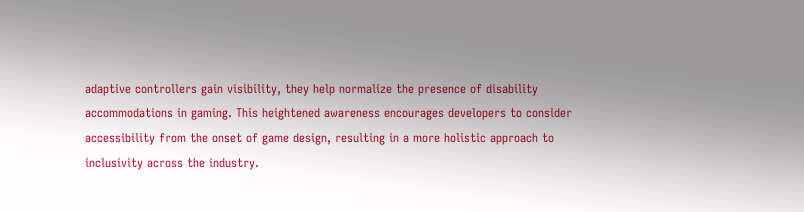adaptive controllers gain visibility, they help normalize the presence of disability accommodations in gaming. This heightened awareness encourages developers to consider accessibility from the onset of game design, resulting in a more holistic approach to inclusivity across the industry.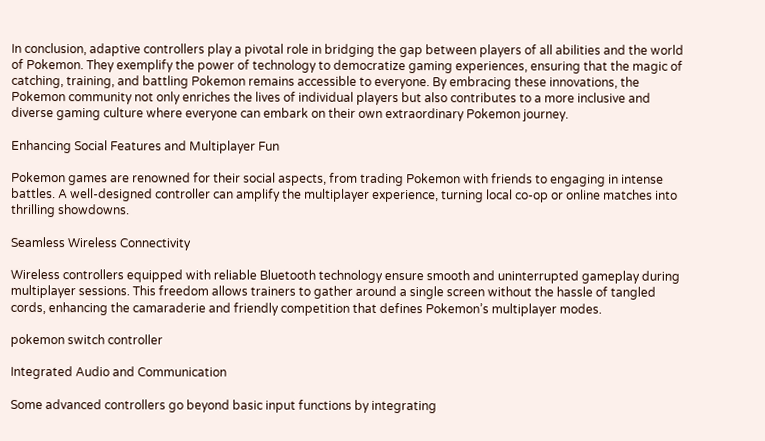In conclusion, adaptive controllers play a pivotal role in bridging the gap between players of all abilities and the world of Pokemon. They exemplify the power of technology to democratize gaming experiences, ensuring that the magic of catching, training, and battling Pokemon remains accessible to everyone. By embracing these innovations, the Pokemon community not only enriches the lives of individual players but also contributes to a more inclusive and diverse gaming culture where everyone can embark on their own extraordinary Pokemon journey.

Enhancing Social Features and Multiplayer Fun

Pokemon games are renowned for their social aspects, from trading Pokemon with friends to engaging in intense battles. A well-designed controller can amplify the multiplayer experience, turning local co-op or online matches into thrilling showdowns.

Seamless Wireless Connectivity

Wireless controllers equipped with reliable Bluetooth technology ensure smooth and uninterrupted gameplay during multiplayer sessions. This freedom allows trainers to gather around a single screen without the hassle of tangled cords, enhancing the camaraderie and friendly competition that defines Pokemon’s multiplayer modes.

pokemon switch controller

Integrated Audio and Communication

Some advanced controllers go beyond basic input functions by integrating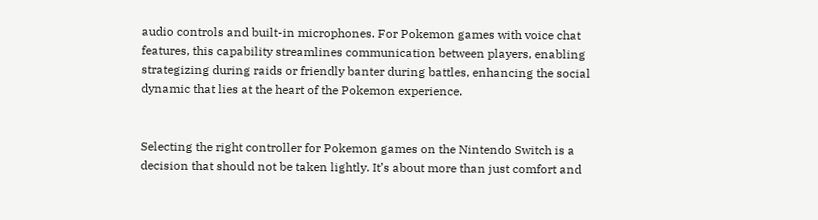audio controls and built-in microphones. For Pokemon games with voice chat features, this capability streamlines communication between players, enabling strategizing during raids or friendly banter during battles, enhancing the social dynamic that lies at the heart of the Pokemon experience.


Selecting the right controller for Pokemon games on the Nintendo Switch is a decision that should not be taken lightly. It’s about more than just comfort and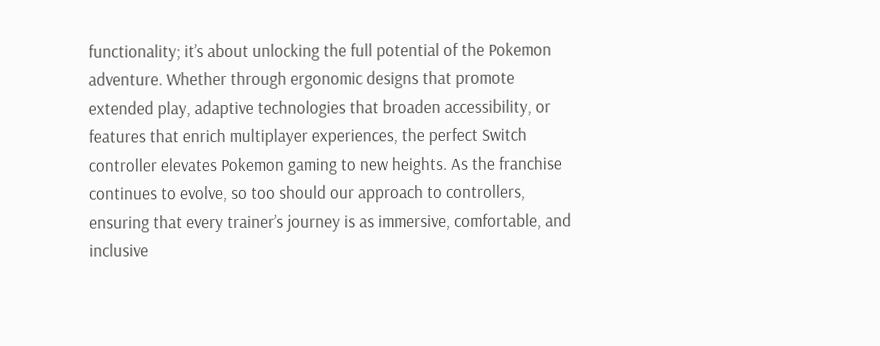functionality; it’s about unlocking the full potential of the Pokemon adventure. Whether through ergonomic designs that promote extended play, adaptive technologies that broaden accessibility, or features that enrich multiplayer experiences, the perfect Switch controller elevates Pokemon gaming to new heights. As the franchise continues to evolve, so too should our approach to controllers, ensuring that every trainer’s journey is as immersive, comfortable, and inclusive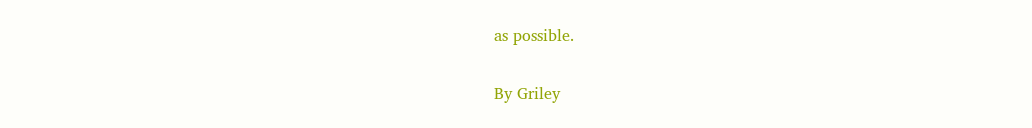as possible.

By Griley